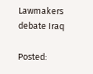Lawmakers debate Iraq

Posted: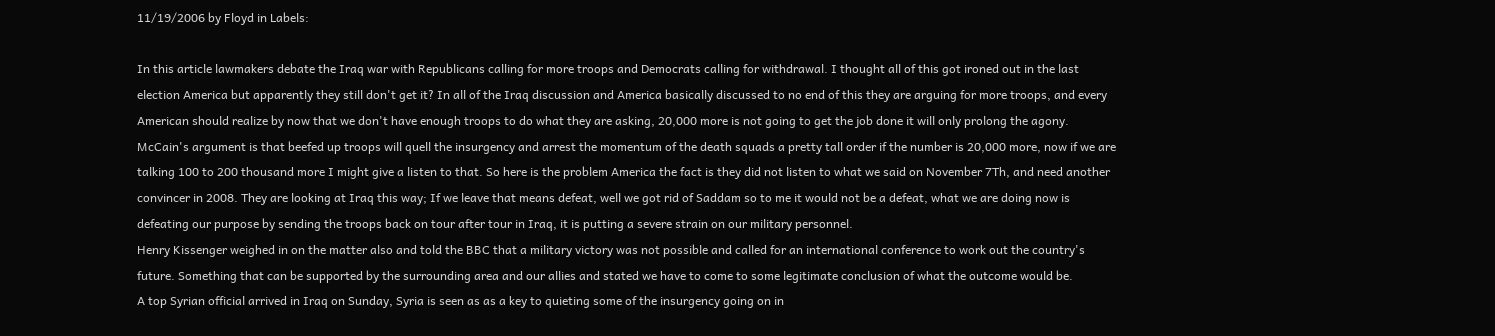11/19/2006 by Floyd in Labels:

In this article lawmakers debate the Iraq war with Republicans calling for more troops and Democrats calling for withdrawal. I thought all of this got ironed out in the last election America but apparently they still don't get it? In all of the Iraq discussion and America basically discussed to no end of this they are arguing for more troops, and every American should realize by now that we don't have enough troops to do what they are asking, 20,000 more is not going to get the job done it will only prolong the agony.
McCain's argument is that beefed up troops will quell the insurgency and arrest the momentum of the death squads a pretty tall order if the number is 20,000 more, now if we are talking 100 to 200 thousand more I might give a listen to that. So here is the problem America the fact is they did not listen to what we said on November 7Th, and need another convincer in 2008. They are looking at Iraq this way; If we leave that means defeat, well we got rid of Saddam so to me it would not be a defeat, what we are doing now is defeating our purpose by sending the troops back on tour after tour in Iraq, it is putting a severe strain on our military personnel.
Henry Kissenger weighed in on the matter also and told the BBC that a military victory was not possible and called for an international conference to work out the country's future. Something that can be supported by the surrounding area and our allies and stated we have to come to some legitimate conclusion of what the outcome would be.
A top Syrian official arrived in Iraq on Sunday, Syria is seen as as a key to quieting some of the insurgency going on in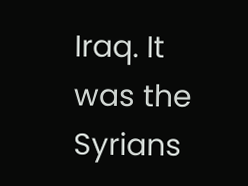Iraq. It was the Syrians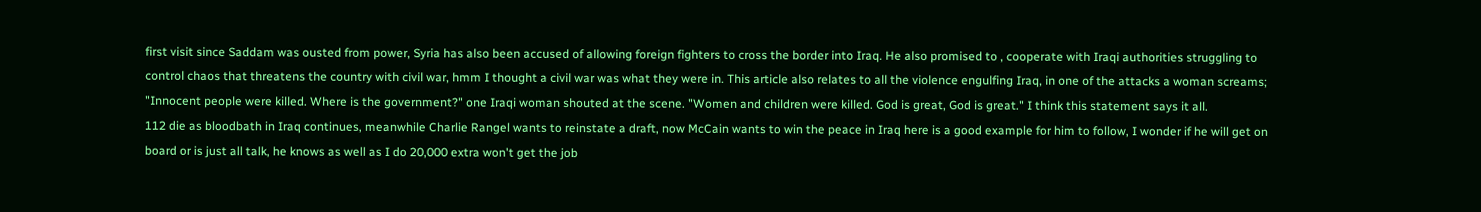first visit since Saddam was ousted from power, Syria has also been accused of allowing foreign fighters to cross the border into Iraq. He also promised to , cooperate with Iraqi authorities struggling to control chaos that threatens the country with civil war, hmm I thought a civil war was what they were in. This article also relates to all the violence engulfing Iraq, in one of the attacks a woman screams; "Innocent people were killed. Where is the government?" one Iraqi woman shouted at the scene. "Women and children were killed. God is great, God is great." I think this statement says it all.
112 die as bloodbath in Iraq continues, meanwhile Charlie Rangel wants to reinstate a draft, now McCain wants to win the peace in Iraq here is a good example for him to follow, I wonder if he will get on board or is just all talk, he knows as well as I do 20,000 extra won't get the job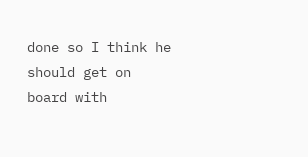done so I think he should get on board with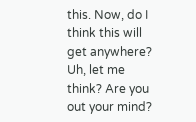this. Now, do I think this will get anywhere? Uh, let me think? Are you out your mind?